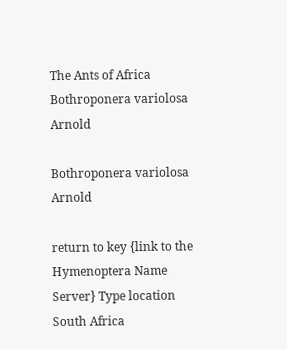The Ants of Africa
Bothroponera variolosa Arnold

Bothroponera variolosa Arnold

return to key {link to the Hymenoptera Name Server} Type location South Africa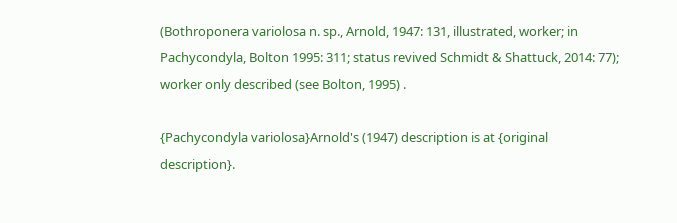(Bothroponera variolosa n. sp., Arnold, 1947: 131, illustrated, worker; in Pachycondyla, Bolton 1995: 311; status revived Schmidt & Shattuck, 2014: 77); worker only described (see Bolton, 1995) .

{Pachycondyla variolosa}Arnold's (1947) description is at {original description}.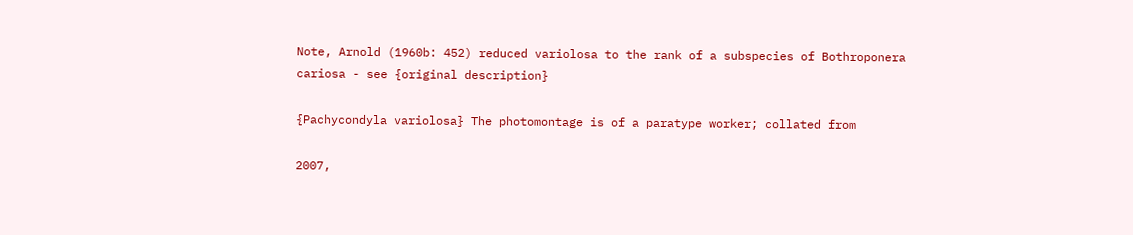Note, Arnold (1960b: 452) reduced variolosa to the rank of a subspecies of Bothroponera cariosa - see {original description}

{Pachycondyla variolosa} The photomontage is of a paratype worker; collated from

2007,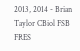2013, 2014 - Brian Taylor CBiol FSB FRES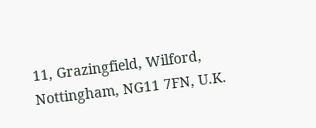11, Grazingfield, Wilford, Nottingham, NG11 7FN, U.K.